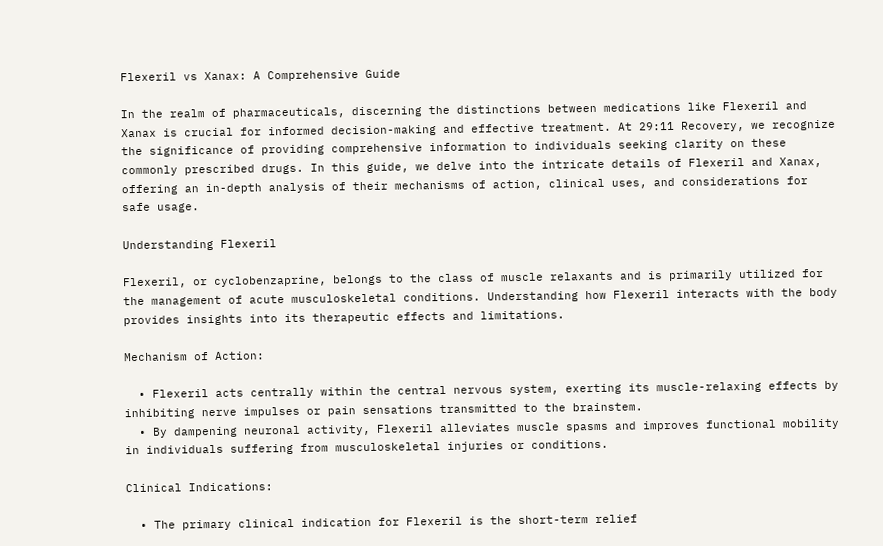Flexeril vs Xanax: A Comprehensive Guide

In the realm of pharmaceuticals, discerning the distinctions between medications like Flexeril and Xanax is crucial for informed decision-making and effective treatment. At 29:11 Recovery, we recognize the significance of providing comprehensive information to individuals seeking clarity on these commonly prescribed drugs. In this guide, we delve into the intricate details of Flexeril and Xanax, offering an in-depth analysis of their mechanisms of action, clinical uses, and considerations for safe usage.

Understanding Flexeril

Flexeril, or cyclobenzaprine, belongs to the class of muscle relaxants and is primarily utilized for the management of acute musculoskeletal conditions. Understanding how Flexeril interacts with the body provides insights into its therapeutic effects and limitations.

Mechanism of Action:

  • Flexeril acts centrally within the central nervous system, exerting its muscle-relaxing effects by inhibiting nerve impulses or pain sensations transmitted to the brainstem.
  • By dampening neuronal activity, Flexeril alleviates muscle spasms and improves functional mobility in individuals suffering from musculoskeletal injuries or conditions.

Clinical Indications:

  • The primary clinical indication for Flexeril is the short-term relief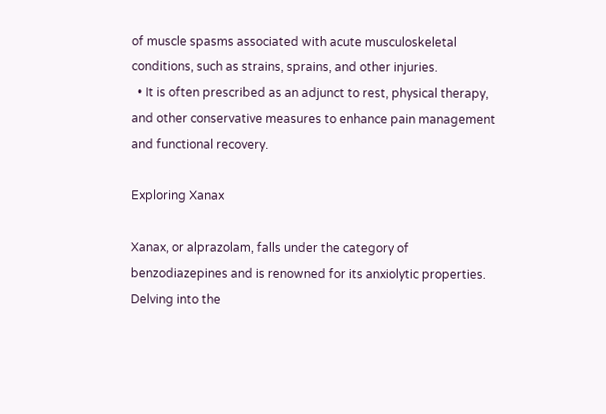of muscle spasms associated with acute musculoskeletal conditions, such as strains, sprains, and other injuries.
  • It is often prescribed as an adjunct to rest, physical therapy, and other conservative measures to enhance pain management and functional recovery.

Exploring Xanax

Xanax, or alprazolam, falls under the category of benzodiazepines and is renowned for its anxiolytic properties. Delving into the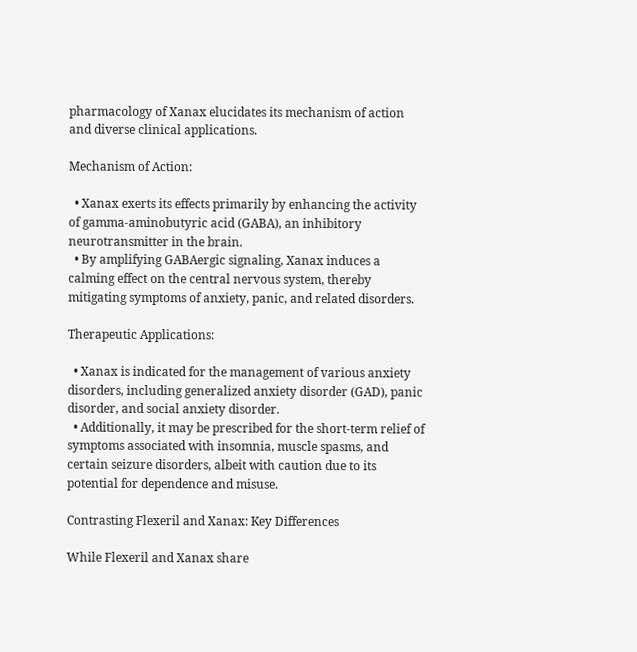pharmacology of Xanax elucidates its mechanism of action and diverse clinical applications.

Mechanism of Action:

  • Xanax exerts its effects primarily by enhancing the activity of gamma-aminobutyric acid (GABA), an inhibitory neurotransmitter in the brain.
  • By amplifying GABAergic signaling, Xanax induces a calming effect on the central nervous system, thereby mitigating symptoms of anxiety, panic, and related disorders.

Therapeutic Applications:

  • Xanax is indicated for the management of various anxiety disorders, including generalized anxiety disorder (GAD), panic disorder, and social anxiety disorder.
  • Additionally, it may be prescribed for the short-term relief of symptoms associated with insomnia, muscle spasms, and certain seizure disorders, albeit with caution due to its potential for dependence and misuse.

Contrasting Flexeril and Xanax: Key Differences

While Flexeril and Xanax share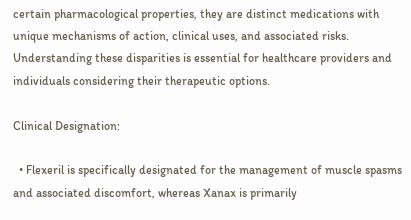certain pharmacological properties, they are distinct medications with unique mechanisms of action, clinical uses, and associated risks. Understanding these disparities is essential for healthcare providers and individuals considering their therapeutic options.

Clinical Designation:

  • Flexeril is specifically designated for the management of muscle spasms and associated discomfort, whereas Xanax is primarily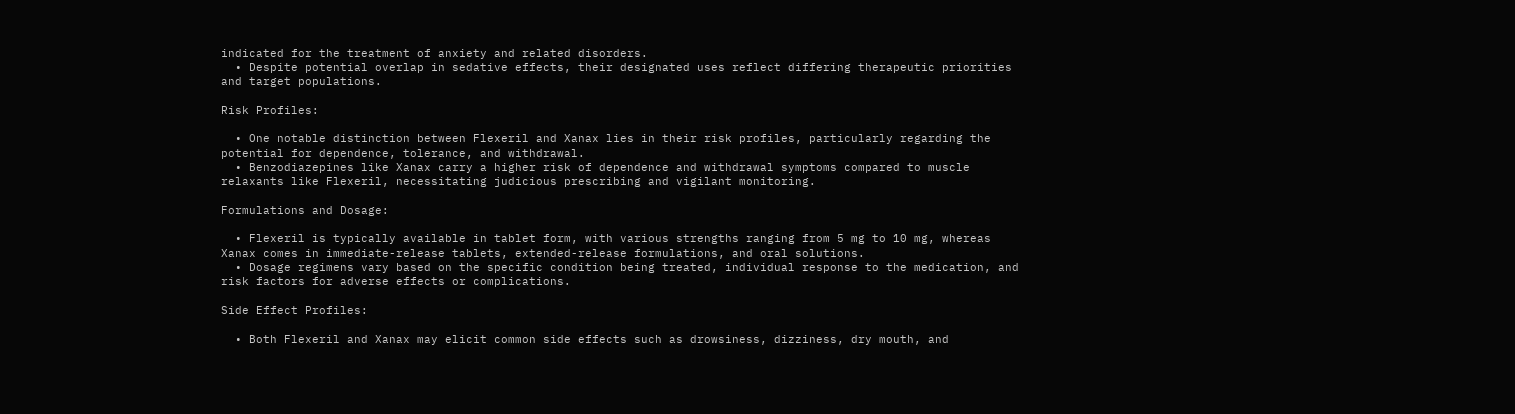indicated for the treatment of anxiety and related disorders.
  • Despite potential overlap in sedative effects, their designated uses reflect differing therapeutic priorities and target populations.

Risk Profiles:

  • One notable distinction between Flexeril and Xanax lies in their risk profiles, particularly regarding the potential for dependence, tolerance, and withdrawal.
  • Benzodiazepines like Xanax carry a higher risk of dependence and withdrawal symptoms compared to muscle relaxants like Flexeril, necessitating judicious prescribing and vigilant monitoring.

Formulations and Dosage:

  • Flexeril is typically available in tablet form, with various strengths ranging from 5 mg to 10 mg, whereas Xanax comes in immediate-release tablets, extended-release formulations, and oral solutions.
  • Dosage regimens vary based on the specific condition being treated, individual response to the medication, and risk factors for adverse effects or complications.

Side Effect Profiles:

  • Both Flexeril and Xanax may elicit common side effects such as drowsiness, dizziness, dry mouth, and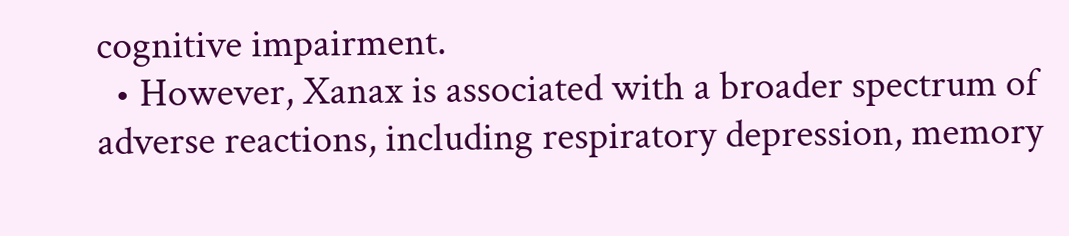cognitive impairment.
  • However, Xanax is associated with a broader spectrum of adverse reactions, including respiratory depression, memory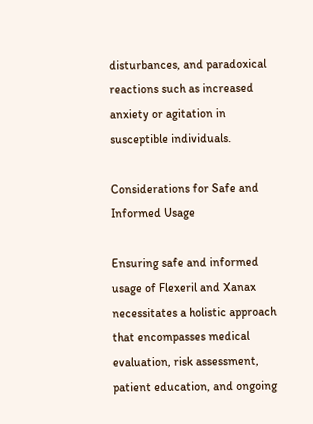disturbances, and paradoxical reactions such as increased anxiety or agitation in susceptible individuals.

Considerations for Safe and Informed Usage

Ensuring safe and informed usage of Flexeril and Xanax necessitates a holistic approach that encompasses medical evaluation, risk assessment, patient education, and ongoing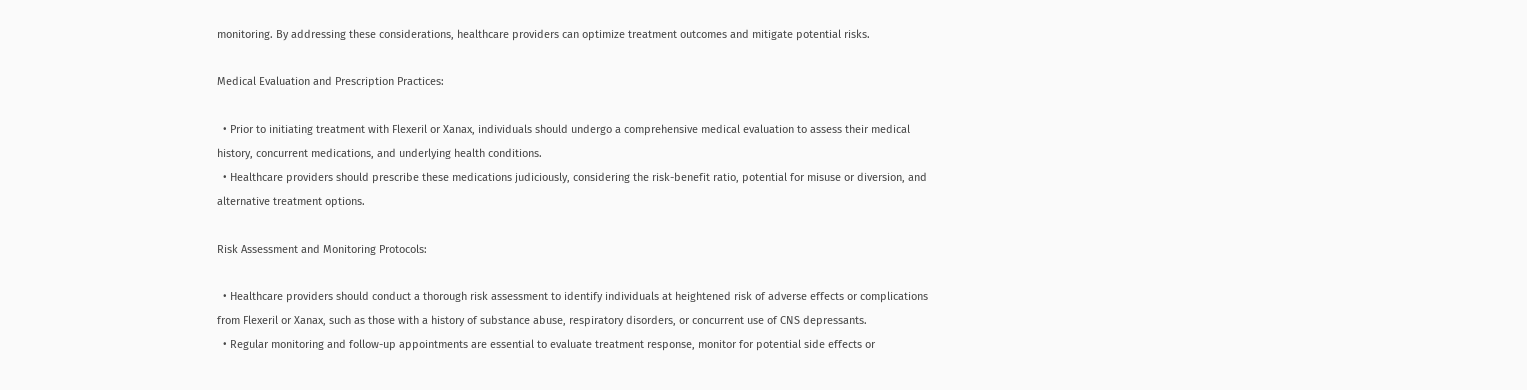monitoring. By addressing these considerations, healthcare providers can optimize treatment outcomes and mitigate potential risks.

Medical Evaluation and Prescription Practices:

  • Prior to initiating treatment with Flexeril or Xanax, individuals should undergo a comprehensive medical evaluation to assess their medical history, concurrent medications, and underlying health conditions.
  • Healthcare providers should prescribe these medications judiciously, considering the risk-benefit ratio, potential for misuse or diversion, and alternative treatment options.

Risk Assessment and Monitoring Protocols:

  • Healthcare providers should conduct a thorough risk assessment to identify individuals at heightened risk of adverse effects or complications from Flexeril or Xanax, such as those with a history of substance abuse, respiratory disorders, or concurrent use of CNS depressants.
  • Regular monitoring and follow-up appointments are essential to evaluate treatment response, monitor for potential side effects or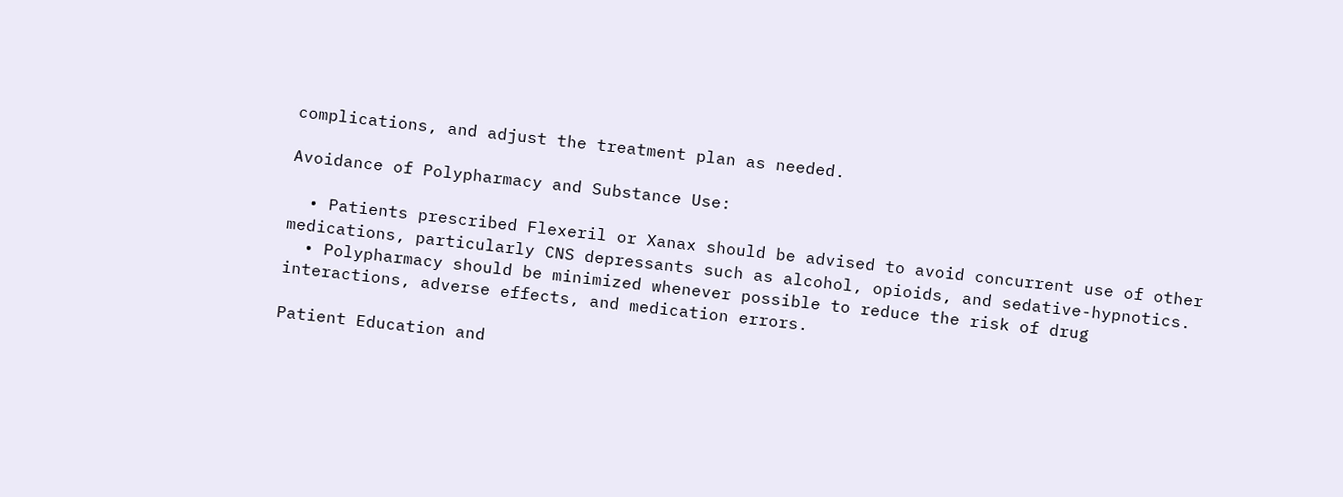complications, and adjust the treatment plan as needed.

Avoidance of Polypharmacy and Substance Use:

  • Patients prescribed Flexeril or Xanax should be advised to avoid concurrent use of other medications, particularly CNS depressants such as alcohol, opioids, and sedative-hypnotics.
  • Polypharmacy should be minimized whenever possible to reduce the risk of drug interactions, adverse effects, and medication errors.

Patient Education and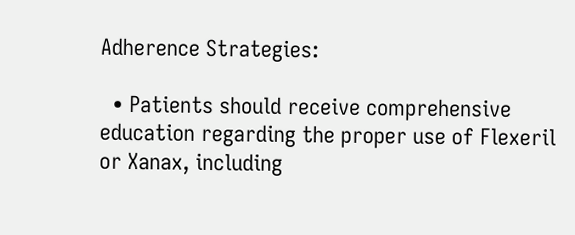Adherence Strategies:

  • Patients should receive comprehensive education regarding the proper use of Flexeril or Xanax, including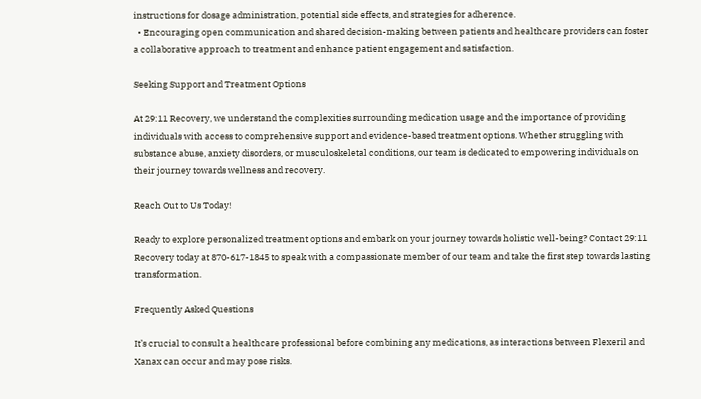instructions for dosage administration, potential side effects, and strategies for adherence.
  • Encouraging open communication and shared decision-making between patients and healthcare providers can foster a collaborative approach to treatment and enhance patient engagement and satisfaction.

Seeking Support and Treatment Options

At 29:11 Recovery, we understand the complexities surrounding medication usage and the importance of providing individuals with access to comprehensive support and evidence-based treatment options. Whether struggling with substance abuse, anxiety disorders, or musculoskeletal conditions, our team is dedicated to empowering individuals on their journey towards wellness and recovery.

Reach Out to Us Today!

Ready to explore personalized treatment options and embark on your journey towards holistic well-being? Contact 29:11 Recovery today at 870-617-1845 to speak with a compassionate member of our team and take the first step towards lasting transformation.

Frequently Asked Questions

It’s crucial to consult a healthcare professional before combining any medications, as interactions between Flexeril and Xanax can occur and may pose risks.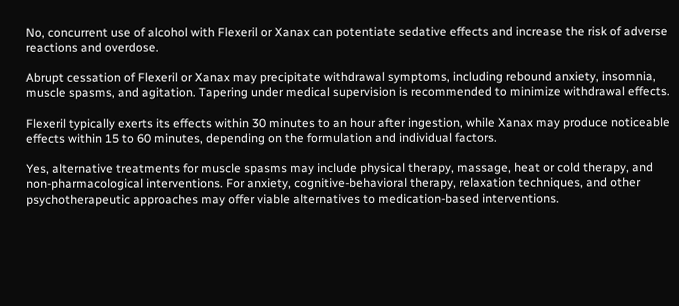No, concurrent use of alcohol with Flexeril or Xanax can potentiate sedative effects and increase the risk of adverse reactions and overdose.

Abrupt cessation of Flexeril or Xanax may precipitate withdrawal symptoms, including rebound anxiety, insomnia, muscle spasms, and agitation. Tapering under medical supervision is recommended to minimize withdrawal effects.

Flexeril typically exerts its effects within 30 minutes to an hour after ingestion, while Xanax may produce noticeable effects within 15 to 60 minutes, depending on the formulation and individual factors.

Yes, alternative treatments for muscle spasms may include physical therapy, massage, heat or cold therapy, and non-pharmacological interventions. For anxiety, cognitive-behavioral therapy, relaxation techniques, and other psychotherapeutic approaches may offer viable alternatives to medication-based interventions.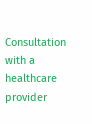Consultation with a healthcare provider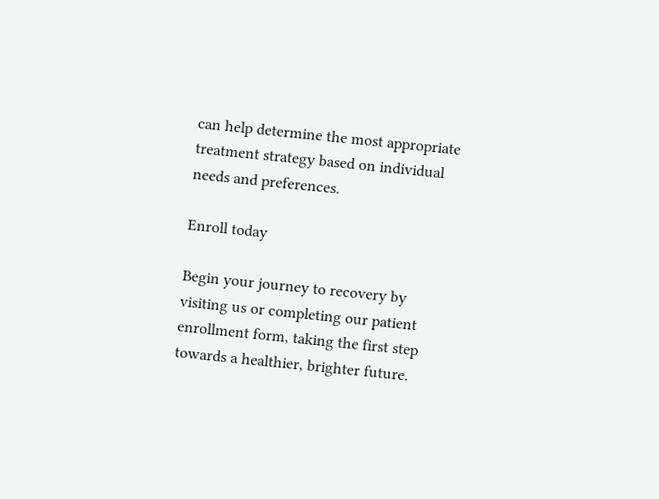can help determine the most appropriate treatment strategy based on individual needs and preferences.

Enroll today

Begin your journey to recovery by visiting us or completing our patient enrollment form, taking the first step towards a healthier, brighter future.